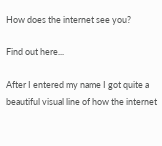How does the internet see you?

Find out here...

After I entered my name I got quite a beautiful visual line of how the internet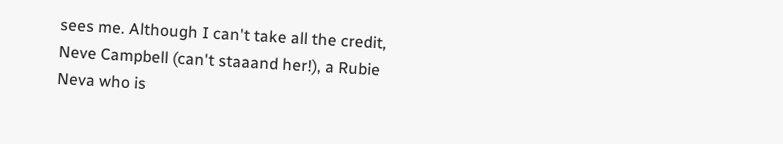sees me. Although I can't take all the credit, Neve Campbell (can't staaand her!), a Rubie Neva who is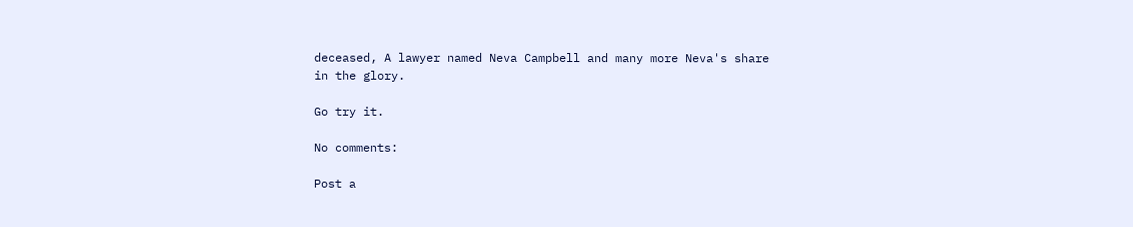deceased, A lawyer named Neva Campbell and many more Neva's share in the glory.

Go try it.

No comments:

Post a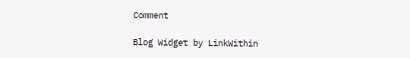Comment

Blog Widget by LinkWithin